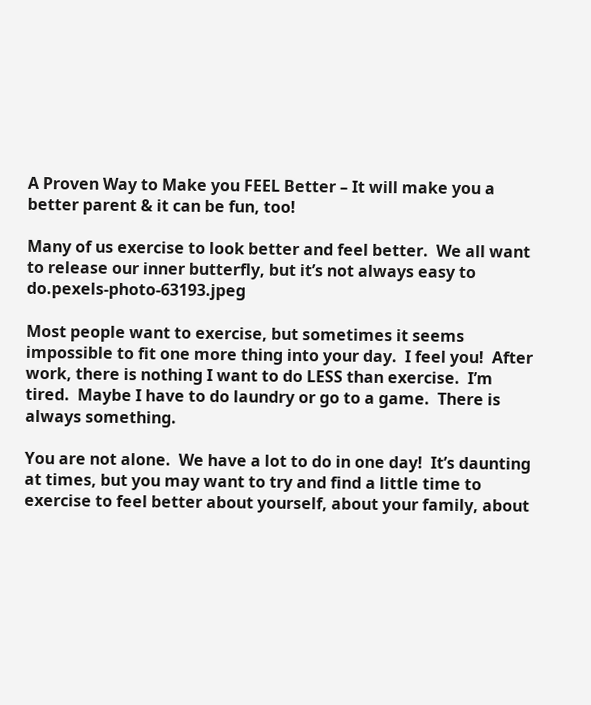A Proven Way to Make you FEEL Better – It will make you a better parent & it can be fun, too!

Many of us exercise to look better and feel better.  We all want to release our inner butterfly, but it’s not always easy to do.pexels-photo-63193.jpeg

Most people want to exercise, but sometimes it seems impossible to fit one more thing into your day.  I feel you!  After work, there is nothing I want to do LESS than exercise.  I’m tired.  Maybe I have to do laundry or go to a game.  There is always something.

You are not alone.  We have a lot to do in one day!  It’s daunting at times, but you may want to try and find a little time to exercise to feel better about yourself, about your family, about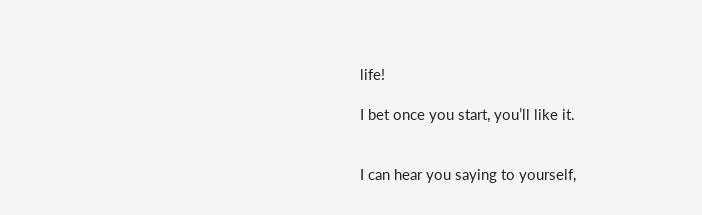life!

I bet once you start, you’ll like it.


I can hear you saying to yourself,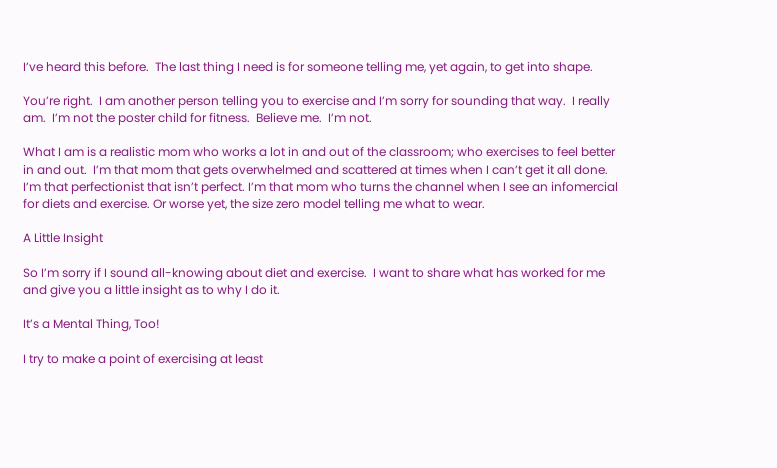I’ve heard this before.  The last thing I need is for someone telling me, yet again, to get into shape.

You’re right.  I am another person telling you to exercise and I’m sorry for sounding that way.  I really am.  I’m not the poster child for fitness.  Believe me.  I’m not.

What I am is a realistic mom who works a lot in and out of the classroom; who exercises to feel better in and out.  I’m that mom that gets overwhelmed and scattered at times when I can’t get it all done.  I’m that perfectionist that isn’t perfect. I’m that mom who turns the channel when I see an infomercial for diets and exercise. Or worse yet, the size zero model telling me what to wear.

A Little Insight

So I’m sorry if I sound all-knowing about diet and exercise.  I want to share what has worked for me and give you a little insight as to why I do it.

It’s a Mental Thing, Too!

I try to make a point of exercising at least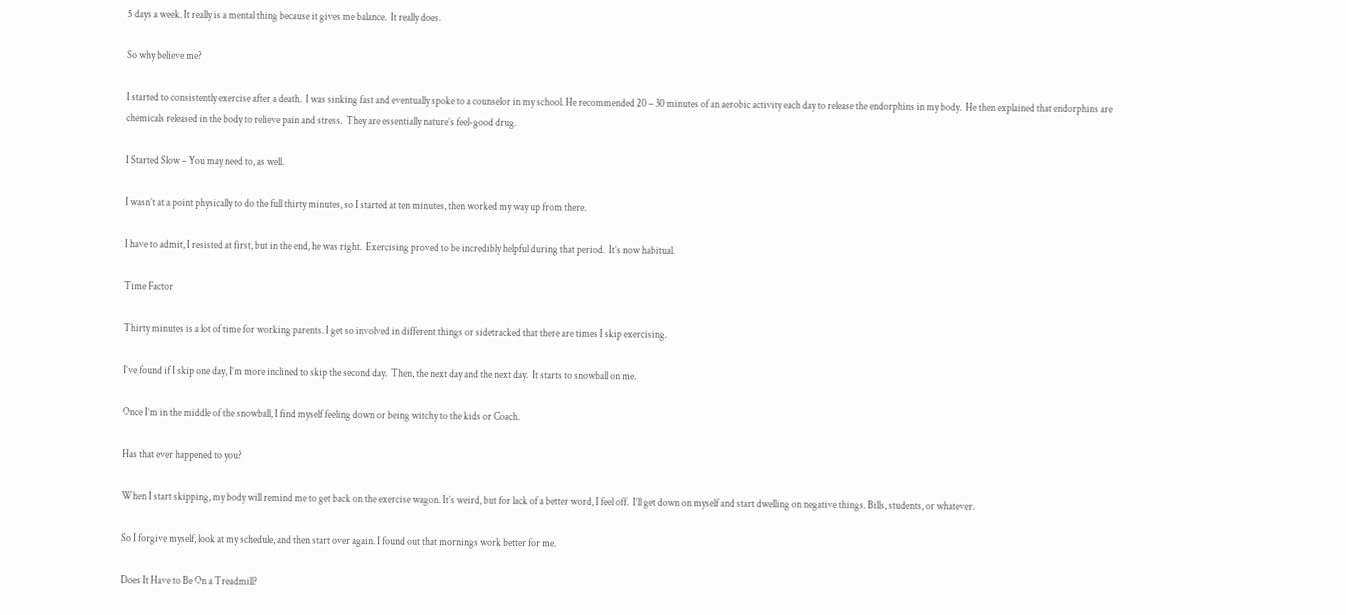5 days a week. It really is a mental thing because it gives me balance.  It really does.

So why believe me?

I started to consistently exercise after a death.  I was sinking fast and eventually spoke to a counselor in my school. He recommended 20 – 30 minutes of an aerobic activity each day to release the endorphins in my body.  He then explained that endorphins are chemicals released in the body to relieve pain and stress.  They are essentially nature’s feel-good drug.

I Started Slow – You may need to, as well.

I wasn’t at a point physically to do the full thirty minutes, so I started at ten minutes, then worked my way up from there.

I have to admit, I resisted at first, but in the end, he was right.  Exercising proved to be incredibly helpful during that period.  It’s now habitual.

Time Factor

Thirty minutes is a lot of time for working parents. I get so involved in different things or sidetracked that there are times I skip exercising.

I’ve found if I skip one day, I’m more inclined to skip the second day.  Then, the next day and the next day.  It starts to snowball on me.

Once I’m in the middle of the snowball, I find myself feeling down or being witchy to the kids or Coach.

Has that ever happened to you?

When I start skipping, my body will remind me to get back on the exercise wagon. It’s weird, but for lack of a better word, I feel off.  I’ll get down on myself and start dwelling on negative things. Bills, students, or whatever.

So I forgive myself, look at my schedule, and then start over again. I found out that mornings work better for me.

Does It Have to Be On a Treadmill?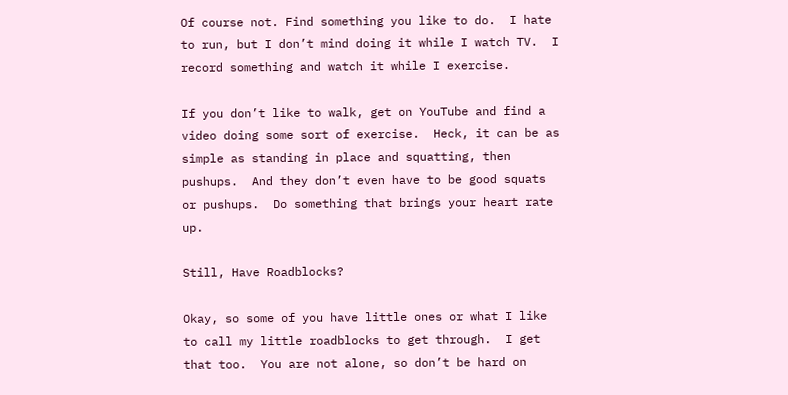Of course not. Find something you like to do.  I hate to run, but I don’t mind doing it while I watch TV.  I record something and watch it while I exercise.

If you don’t like to walk, get on YouTube and find a video doing some sort of exercise.  Heck, it can be as simple as standing in place and squatting, then pushups.  And they don’t even have to be good squats or pushups.  Do something that brings your heart rate up.

Still, Have Roadblocks?

Okay, so some of you have little ones or what I like to call my little roadblocks to get through.  I get that too.  You are not alone, so don’t be hard on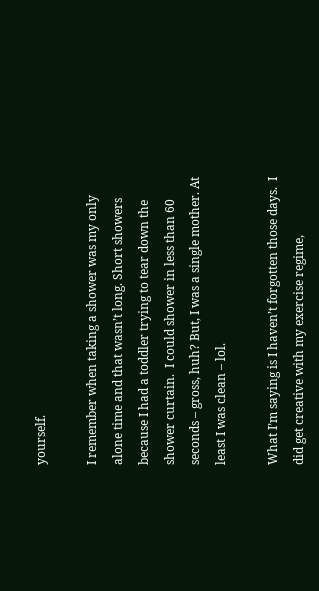yourself.

I remember when taking a shower was my only alone time and that wasn’t long. Short showers because I had a toddler trying to tear down the shower curtain.  I could shower in less than 60 seconds – gross, huh? But, I was a single mother. At least I was clean – lol.

What I’m saying is I haven’t forgotten those days.  I did get creative with my exercise regime,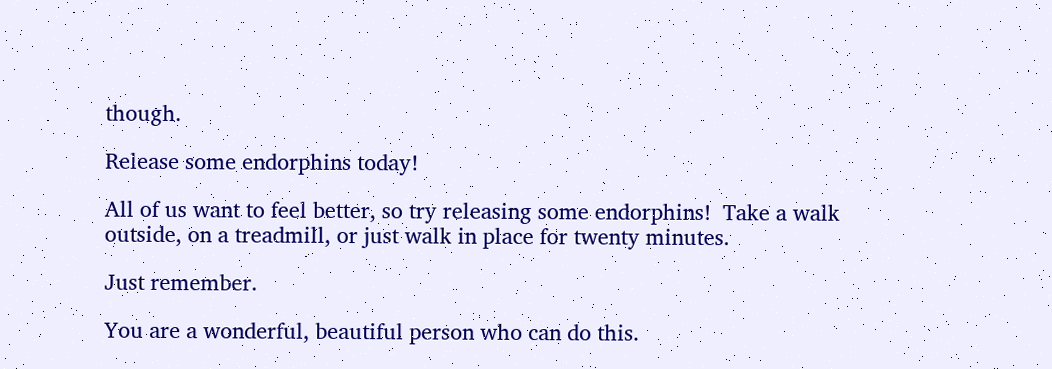though.

Release some endorphins today!

All of us want to feel better, so try releasing some endorphins!  Take a walk outside, on a treadmill, or just walk in place for twenty minutes.

Just remember.

You are a wonderful, beautiful person who can do this.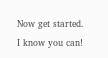Now get started.  I know you can!